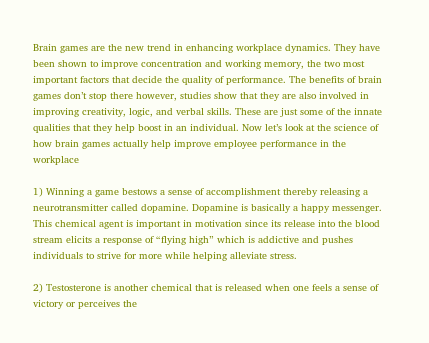Brain games are the new trend in enhancing workplace dynamics. They have been shown to improve concentration and working memory, the two most important factors that decide the quality of performance. The benefits of brain games don’t stop there however, studies show that they are also involved in improving creativity, logic, and verbal skills. These are just some of the innate qualities that they help boost in an individual. Now let’s look at the science of how brain games actually help improve employee performance in the workplace

1) Winning a game bestows a sense of accomplishment thereby releasing a neurotransmitter called dopamine. Dopamine is basically a happy messenger. This chemical agent is important in motivation since its release into the blood stream elicits a response of “flying high” which is addictive and pushes individuals to strive for more while helping alleviate stress.

2) Testosterone is another chemical that is released when one feels a sense of victory or perceives the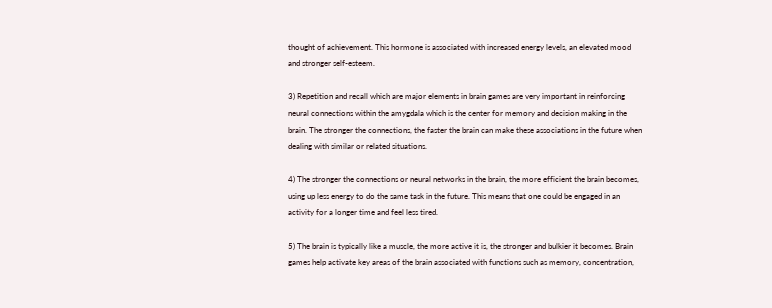thought of achievement. This hormone is associated with increased energy levels, an elevated mood and stronger self-esteem.

3) Repetition and recall which are major elements in brain games are very important in reinforcing neural connections within the amygdala which is the center for memory and decision making in the brain. The stronger the connections, the faster the brain can make these associations in the future when dealing with similar or related situations.

4) The stronger the connections or neural networks in the brain, the more efficient the brain becomes, using up less energy to do the same task in the future. This means that one could be engaged in an activity for a longer time and feel less tired.

5) The brain is typically like a muscle, the more active it is, the stronger and bulkier it becomes. Brain games help activate key areas of the brain associated with functions such as memory, concentration,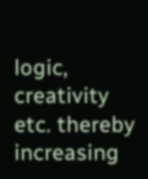logic, creativity etc. thereby increasing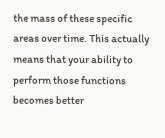the mass of these specific areas over time. This actually means that your ability to perform those functions becomes better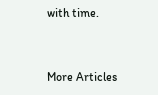with time.


More Articles